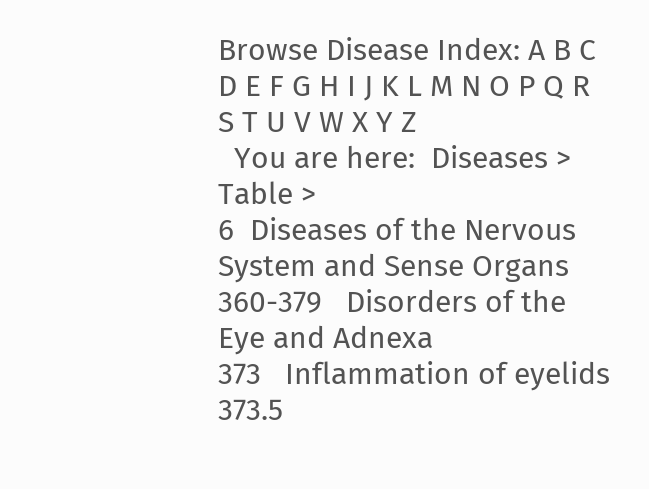Browse Disease Index: A B C D E F G H I J K L M N O P Q R S T U V W X Y Z
  You are here:  Diseases > Table >
6  Diseases of the Nervous System and Sense Organs
360-379   Disorders of the Eye and Adnexa
373   Inflammation of eyelids
373.5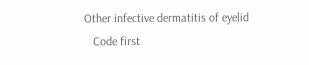Other infective dermatitis of eyelid
   Code first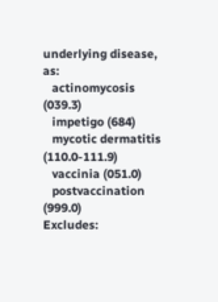underlying disease, as:
   actinomycosis (039.3)
   impetigo (684)
   mycotic dermatitis (110.0-111.9)
   vaccinia (051.0)
   postvaccination (999.0)
Excludes: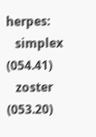herpes:
   simplex (054.41)
   zoster (053.20)